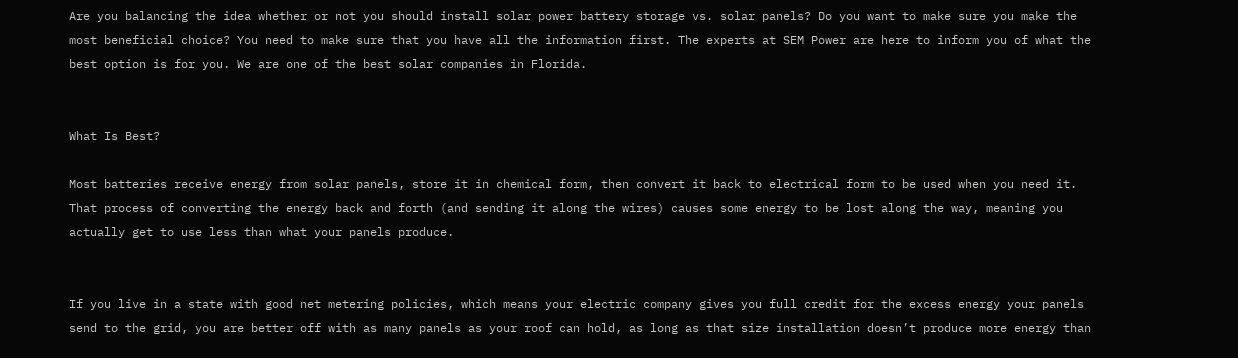Are you balancing the idea whether or not you should install solar power battery storage vs. solar panels? Do you want to make sure you make the most beneficial choice? You need to make sure that you have all the information first. The experts at SEM Power are here to inform you of what the best option is for you. We are one of the best solar companies in Florida.


What Is Best?

Most batteries receive energy from solar panels, store it in chemical form, then convert it back to electrical form to be used when you need it. That process of converting the energy back and forth (and sending it along the wires) causes some energy to be lost along the way, meaning you actually get to use less than what your panels produce.


If you live in a state with good net metering policies, which means your electric company gives you full credit for the excess energy your panels send to the grid, you are better off with as many panels as your roof can hold, as long as that size installation doesn’t produce more energy than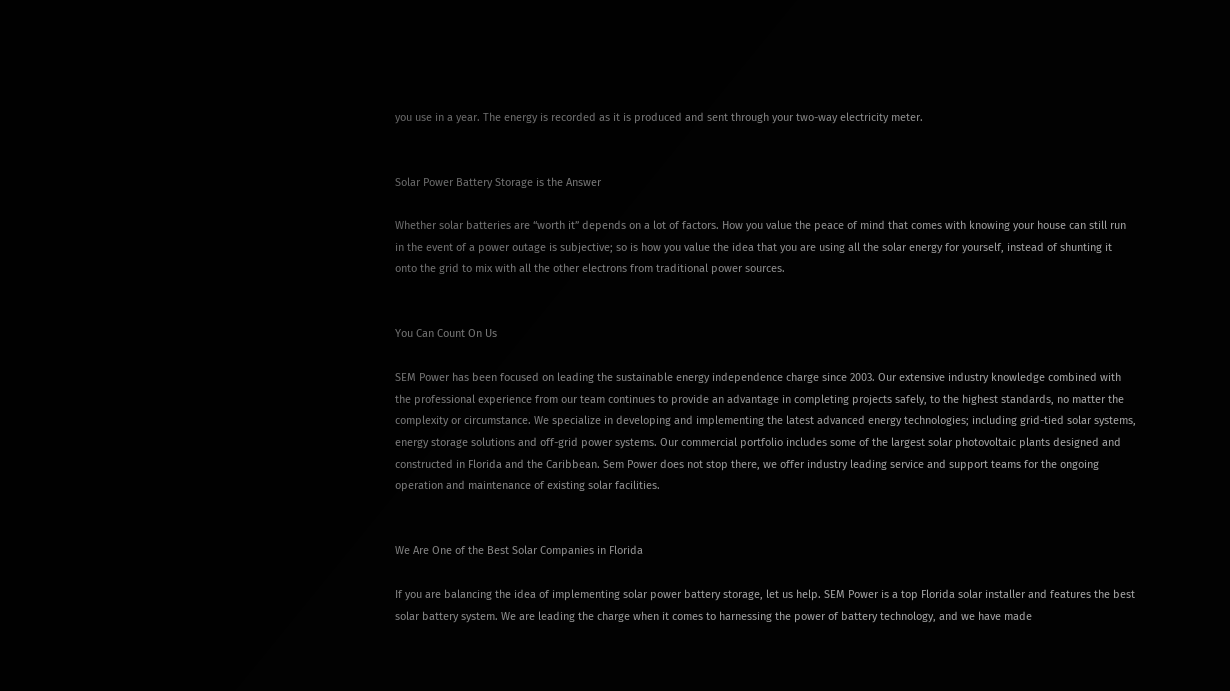you use in a year. The energy is recorded as it is produced and sent through your two-way electricity meter.


Solar Power Battery Storage is the Answer

Whether solar batteries are “worth it” depends on a lot of factors. How you value the peace of mind that comes with knowing your house can still run in the event of a power outage is subjective; so is how you value the idea that you are using all the solar energy for yourself, instead of shunting it onto the grid to mix with all the other electrons from traditional power sources.


You Can Count On Us

SEM Power has been focused on leading the sustainable energy independence charge since 2003. Our extensive industry knowledge combined with the professional experience from our team continues to provide an advantage in completing projects safely, to the highest standards, no matter the complexity or circumstance. We specialize in developing and implementing the latest advanced energy technologies; including grid-tied solar systems, energy storage solutions and off-grid power systems. Our commercial portfolio includes some of the largest solar photovoltaic plants designed and constructed in Florida and the Caribbean. Sem Power does not stop there, we offer industry leading service and support teams for the ongoing operation and maintenance of existing solar facilities.


We Are One of the Best Solar Companies in Florida

If you are balancing the idea of implementing solar power battery storage, let us help. SEM Power is a top Florida solar installer and features the best solar battery system. We are leading the charge when it comes to harnessing the power of battery technology, and we have made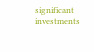significant investments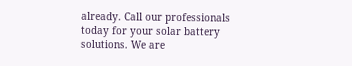already. Call our professionals today for your solar battery solutions. We are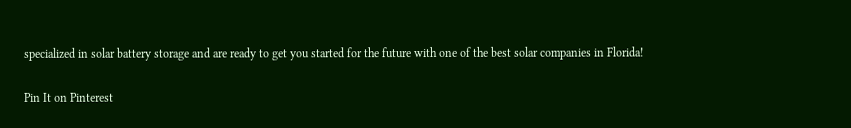specialized in solar battery storage and are ready to get you started for the future with one of the best solar companies in Florida!

Pin It on Pinterest